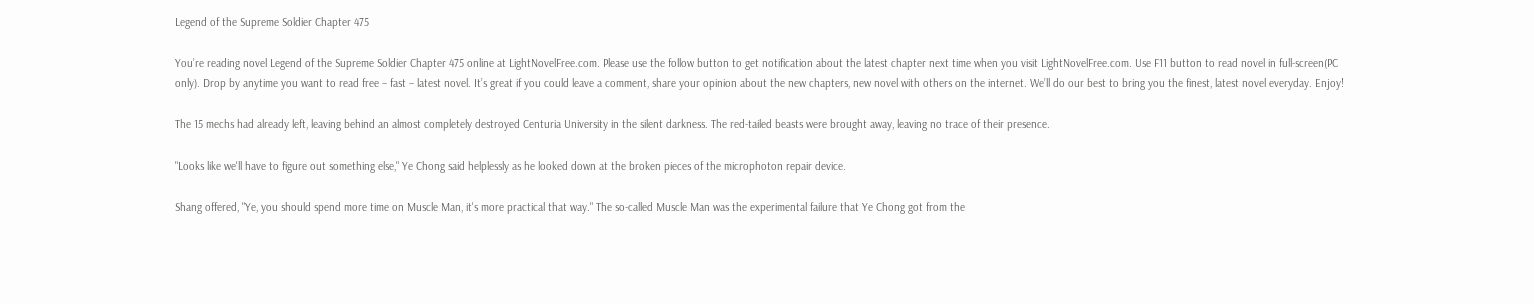Legend of the Supreme Soldier Chapter 475

You’re reading novel Legend of the Supreme Soldier Chapter 475 online at LightNovelFree.com. Please use the follow button to get notification about the latest chapter next time when you visit LightNovelFree.com. Use F11 button to read novel in full-screen(PC only). Drop by anytime you want to read free – fast – latest novel. It’s great if you could leave a comment, share your opinion about the new chapters, new novel with others on the internet. We’ll do our best to bring you the finest, latest novel everyday. Enjoy!

The 15 mechs had already left, leaving behind an almost completely destroyed Centuria University in the silent darkness. The red-tailed beasts were brought away, leaving no trace of their presence.

"Looks like we'll have to figure out something else," Ye Chong said helplessly as he looked down at the broken pieces of the microphoton repair device.

Shang offered, "Ye, you should spend more time on Muscle Man, it's more practical that way." The so-called Muscle Man was the experimental failure that Ye Chong got from the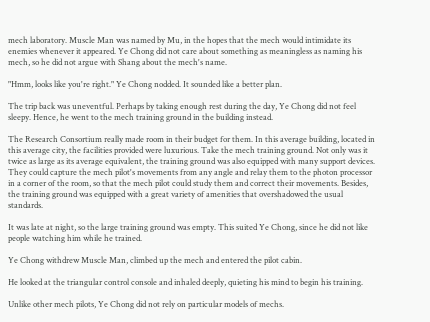mech laboratory. Muscle Man was named by Mu, in the hopes that the mech would intimidate its enemies whenever it appeared. Ye Chong did not care about something as meaningless as naming his mech, so he did not argue with Shang about the mech's name.

"Hmm, looks like you're right." Ye Chong nodded. It sounded like a better plan.

The trip back was uneventful. Perhaps by taking enough rest during the day, Ye Chong did not feel sleepy. Hence, he went to the mech training ground in the building instead.

The Research Consortium really made room in their budget for them. In this average building, located in this average city, the facilities provided were luxurious. Take the mech training ground. Not only was it twice as large as its average equivalent, the training ground was also equipped with many support devices. They could capture the mech pilot's movements from any angle and relay them to the photon processor in a corner of the room, so that the mech pilot could study them and correct their movements. Besides, the training ground was equipped with a great variety of amenities that overshadowed the usual standards.

It was late at night, so the large training ground was empty. This suited Ye Chong, since he did not like people watching him while he trained.

Ye Chong withdrew Muscle Man, climbed up the mech and entered the pilot cabin.

He looked at the triangular control console and inhaled deeply, quieting his mind to begin his training.

Unlike other mech pilots, Ye Chong did not rely on particular models of mechs.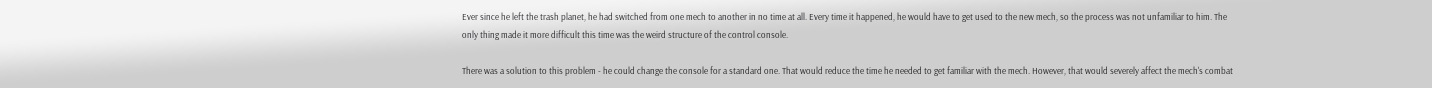Ever since he left the trash planet, he had switched from one mech to another in no time at all. Every time it happened, he would have to get used to the new mech, so the process was not unfamiliar to him. The only thing made it more difficult this time was the weird structure of the control console.

There was a solution to this problem - he could change the console for a standard one. That would reduce the time he needed to get familiar with the mech. However, that would severely affect the mech's combat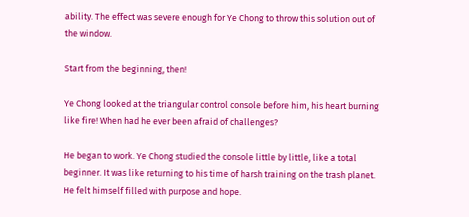ability. The effect was severe enough for Ye Chong to throw this solution out of the window.

Start from the beginning, then!

Ye Chong looked at the triangular control console before him, his heart burning like fire! When had he ever been afraid of challenges?

He began to work. Ye Chong studied the console little by little, like a total beginner. It was like returning to his time of harsh training on the trash planet. He felt himself filled with purpose and hope.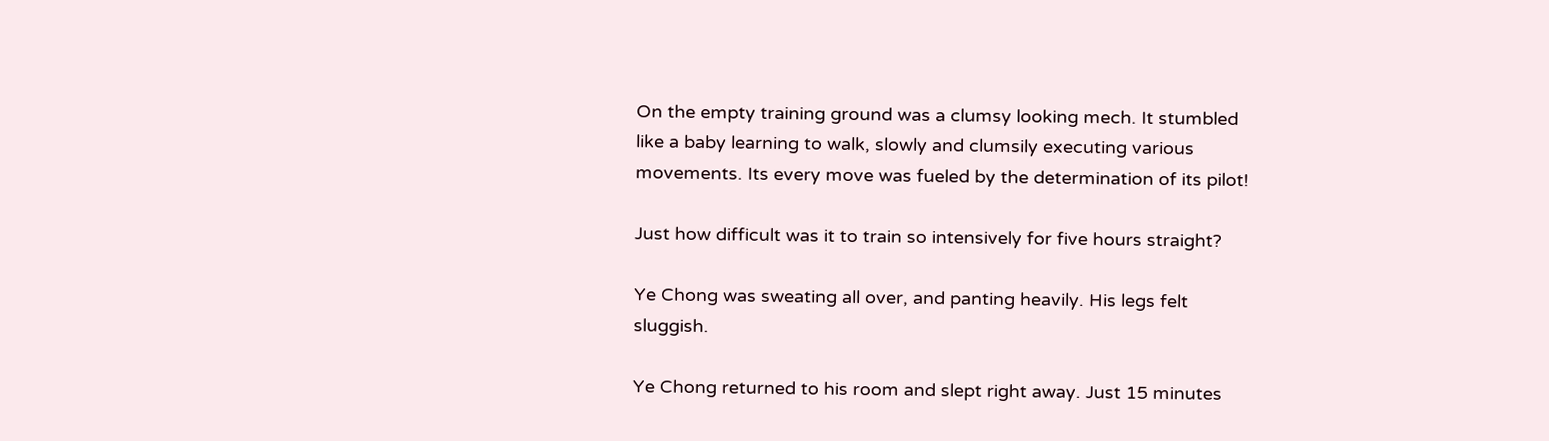On the empty training ground was a clumsy looking mech. It stumbled like a baby learning to walk, slowly and clumsily executing various movements. Its every move was fueled by the determination of its pilot!

Just how difficult was it to train so intensively for five hours straight?

Ye Chong was sweating all over, and panting heavily. His legs felt sluggish.

Ye Chong returned to his room and slept right away. Just 15 minutes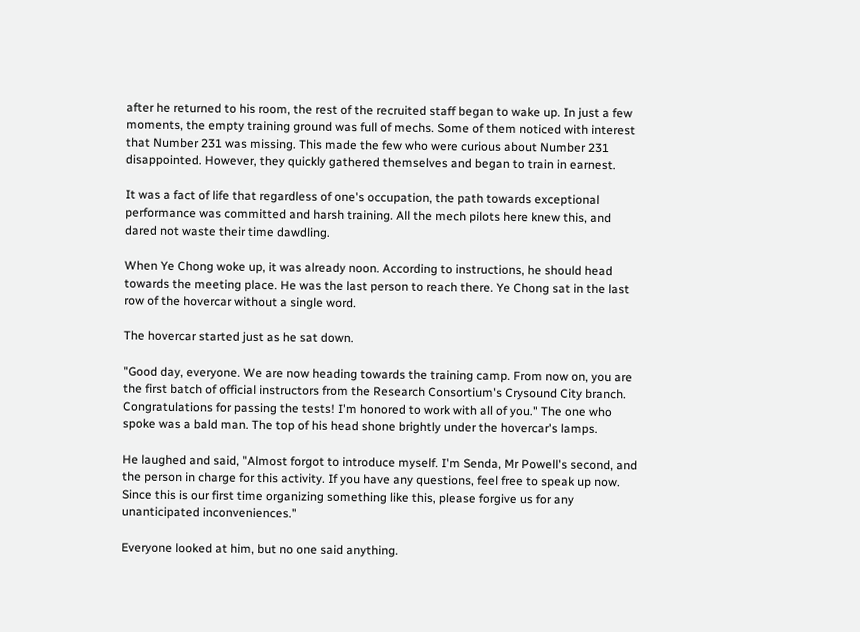after he returned to his room, the rest of the recruited staff began to wake up. In just a few moments, the empty training ground was full of mechs. Some of them noticed with interest that Number 231 was missing. This made the few who were curious about Number 231 disappointed. However, they quickly gathered themselves and began to train in earnest.

It was a fact of life that regardless of one's occupation, the path towards exceptional performance was committed and harsh training. All the mech pilots here knew this, and dared not waste their time dawdling.

When Ye Chong woke up, it was already noon. According to instructions, he should head towards the meeting place. He was the last person to reach there. Ye Chong sat in the last row of the hovercar without a single word.

The hovercar started just as he sat down.

"Good day, everyone. We are now heading towards the training camp. From now on, you are the first batch of official instructors from the Research Consortium's Crysound City branch. Congratulations for passing the tests! I'm honored to work with all of you." The one who spoke was a bald man. The top of his head shone brightly under the hovercar's lamps.

He laughed and said, "Almost forgot to introduce myself. I'm Senda, Mr Powell's second, and the person in charge for this activity. If you have any questions, feel free to speak up now. Since this is our first time organizing something like this, please forgive us for any unanticipated inconveniences."

Everyone looked at him, but no one said anything.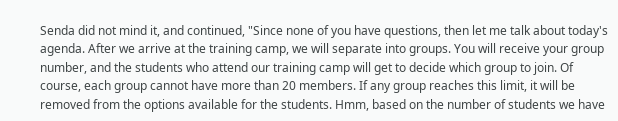Senda did not mind it, and continued, "Since none of you have questions, then let me talk about today's agenda. After we arrive at the training camp, we will separate into groups. You will receive your group number, and the students who attend our training camp will get to decide which group to join. Of course, each group cannot have more than 20 members. If any group reaches this limit, it will be removed from the options available for the students. Hmm, based on the number of students we have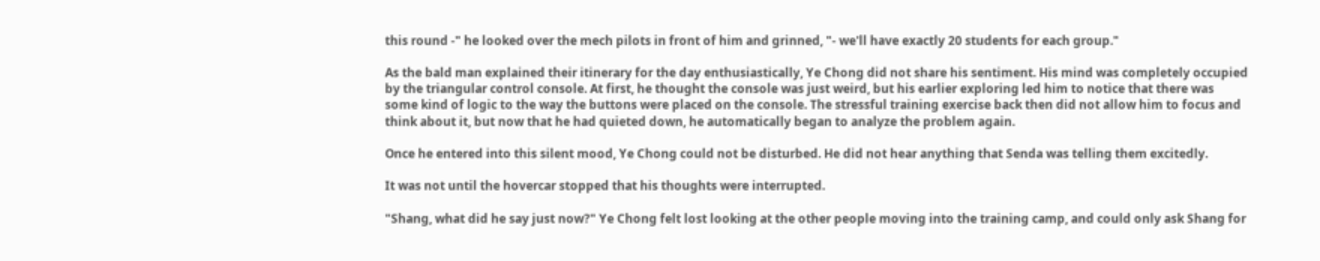this round -" he looked over the mech pilots in front of him and grinned, "- we'll have exactly 20 students for each group."

As the bald man explained their itinerary for the day enthusiastically, Ye Chong did not share his sentiment. His mind was completely occupied by the triangular control console. At first, he thought the console was just weird, but his earlier exploring led him to notice that there was some kind of logic to the way the buttons were placed on the console. The stressful training exercise back then did not allow him to focus and think about it, but now that he had quieted down, he automatically began to analyze the problem again.

Once he entered into this silent mood, Ye Chong could not be disturbed. He did not hear anything that Senda was telling them excitedly.

It was not until the hovercar stopped that his thoughts were interrupted.

"Shang, what did he say just now?" Ye Chong felt lost looking at the other people moving into the training camp, and could only ask Shang for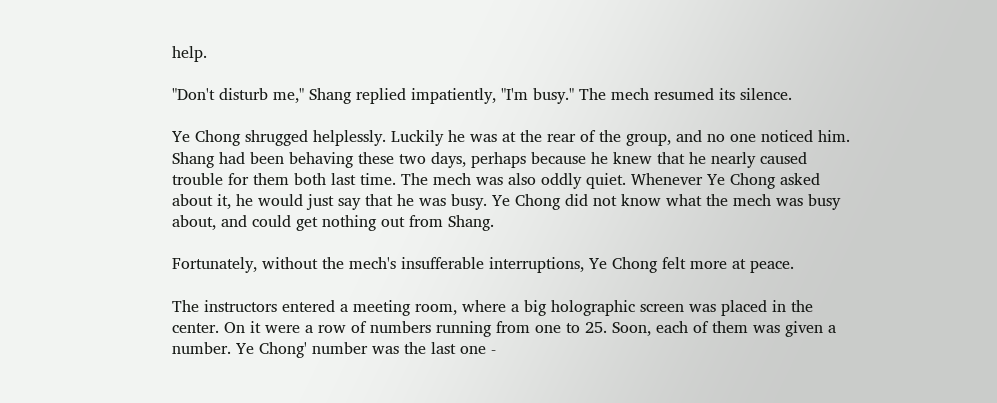help.

"Don't disturb me," Shang replied impatiently, "I'm busy." The mech resumed its silence.

Ye Chong shrugged helplessly. Luckily he was at the rear of the group, and no one noticed him. Shang had been behaving these two days, perhaps because he knew that he nearly caused trouble for them both last time. The mech was also oddly quiet. Whenever Ye Chong asked about it, he would just say that he was busy. Ye Chong did not know what the mech was busy about, and could get nothing out from Shang.

Fortunately, without the mech's insufferable interruptions, Ye Chong felt more at peace.

The instructors entered a meeting room, where a big holographic screen was placed in the center. On it were a row of numbers running from one to 25. Soon, each of them was given a number. Ye Chong' number was the last one -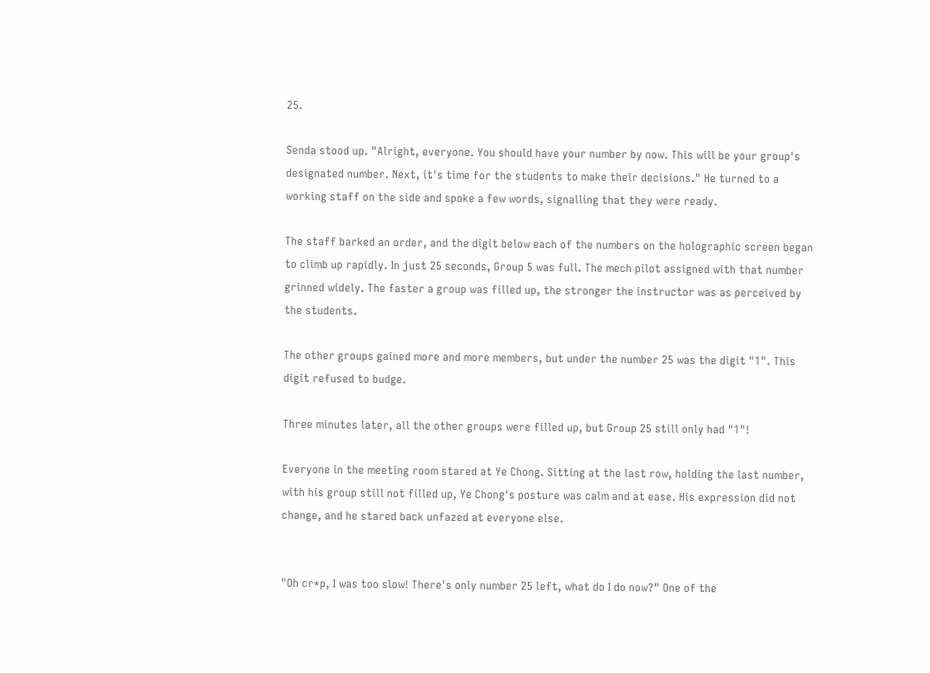25.

Senda stood up. "Alright, everyone. You should have your number by now. This will be your group's designated number. Next, it's time for the students to make their decisions." He turned to a working staff on the side and spoke a few words, signalling that they were ready.

The staff barked an order, and the digit below each of the numbers on the holographic screen began to climb up rapidly. In just 25 seconds, Group 5 was full. The mech pilot assigned with that number grinned widely. The faster a group was filled up, the stronger the instructor was as perceived by the students.

The other groups gained more and more members, but under the number 25 was the digit "1". This digit refused to budge.

Three minutes later, all the other groups were filled up, but Group 25 still only had "1"!

Everyone in the meeting room stared at Ye Chong. Sitting at the last row, holding the last number, with his group still not filled up, Ye Chong's posture was calm and at ease. His expression did not change, and he stared back unfazed at everyone else.


"Oh cr*p, I was too slow! There's only number 25 left, what do I do now?" One of the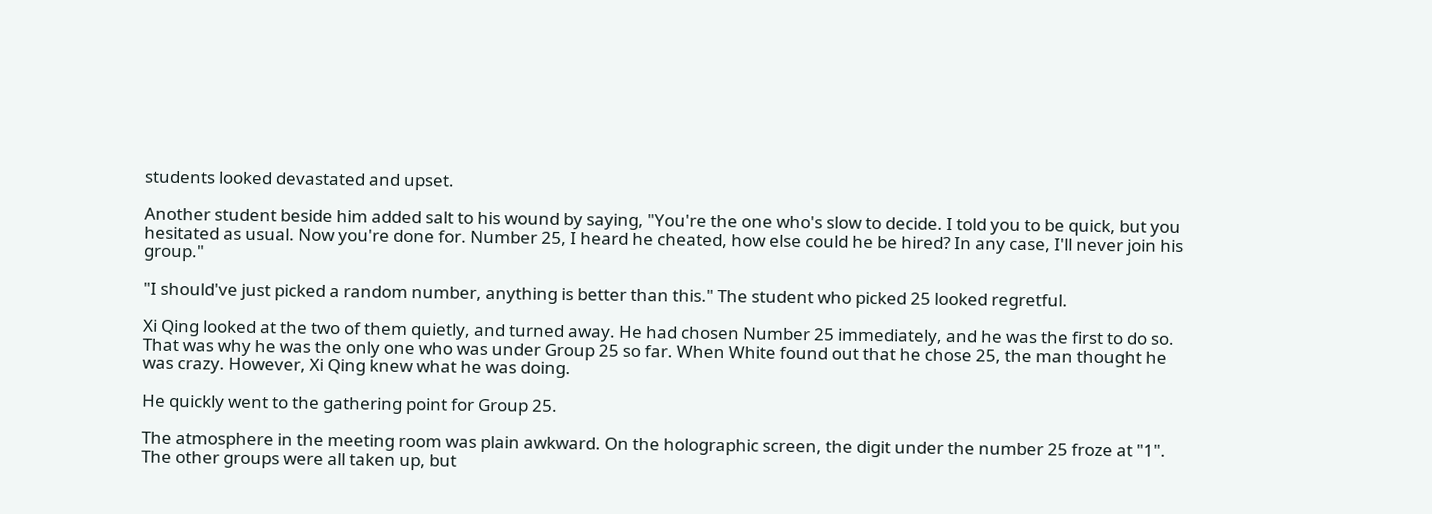students looked devastated and upset.

Another student beside him added salt to his wound by saying, "You're the one who's slow to decide. I told you to be quick, but you hesitated as usual. Now you're done for. Number 25, I heard he cheated, how else could he be hired? In any case, I'll never join his group."

"I should've just picked a random number, anything is better than this." The student who picked 25 looked regretful.

Xi Qing looked at the two of them quietly, and turned away. He had chosen Number 25 immediately, and he was the first to do so. That was why he was the only one who was under Group 25 so far. When White found out that he chose 25, the man thought he was crazy. However, Xi Qing knew what he was doing.

He quickly went to the gathering point for Group 25.

The atmosphere in the meeting room was plain awkward. On the holographic screen, the digit under the number 25 froze at "1". The other groups were all taken up, but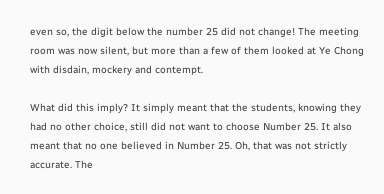even so, the digit below the number 25 did not change! The meeting room was now silent, but more than a few of them looked at Ye Chong with disdain, mockery and contempt.

What did this imply? It simply meant that the students, knowing they had no other choice, still did not want to choose Number 25. It also meant that no one believed in Number 25. Oh, that was not strictly accurate. The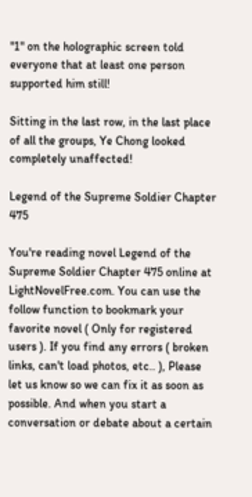"1" on the holographic screen told everyone that at least one person supported him still!

Sitting in the last row, in the last place of all the groups, Ye Chong looked completely unaffected!

Legend of the Supreme Soldier Chapter 475

You're reading novel Legend of the Supreme Soldier Chapter 475 online at LightNovelFree.com. You can use the follow function to bookmark your favorite novel ( Only for registered users ). If you find any errors ( broken links, can't load photos, etc.. ), Please let us know so we can fix it as soon as possible. And when you start a conversation or debate about a certain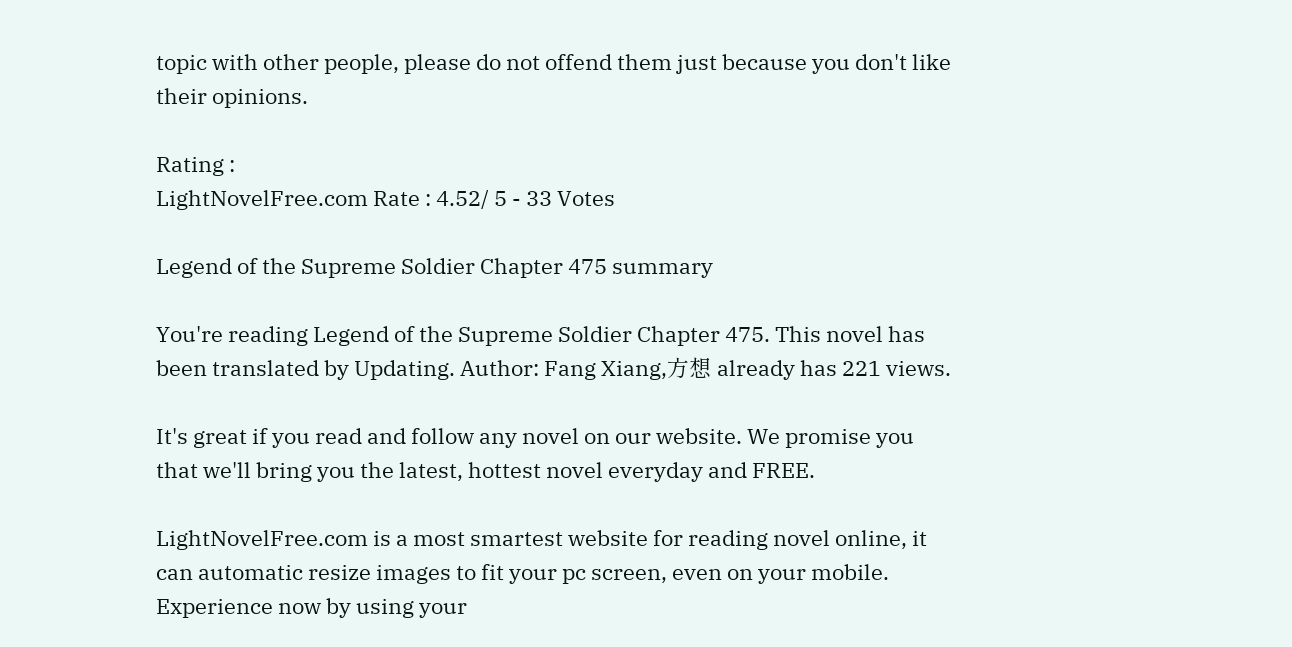topic with other people, please do not offend them just because you don't like their opinions.

Rating :
LightNovelFree.com Rate : 4.52/ 5 - 33 Votes

Legend of the Supreme Soldier Chapter 475 summary

You're reading Legend of the Supreme Soldier Chapter 475. This novel has been translated by Updating. Author: Fang Xiang,方想 already has 221 views.

It's great if you read and follow any novel on our website. We promise you that we'll bring you the latest, hottest novel everyday and FREE.

LightNovelFree.com is a most smartest website for reading novel online, it can automatic resize images to fit your pc screen, even on your mobile. Experience now by using your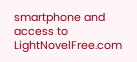smartphone and access to LightNovelFree.com